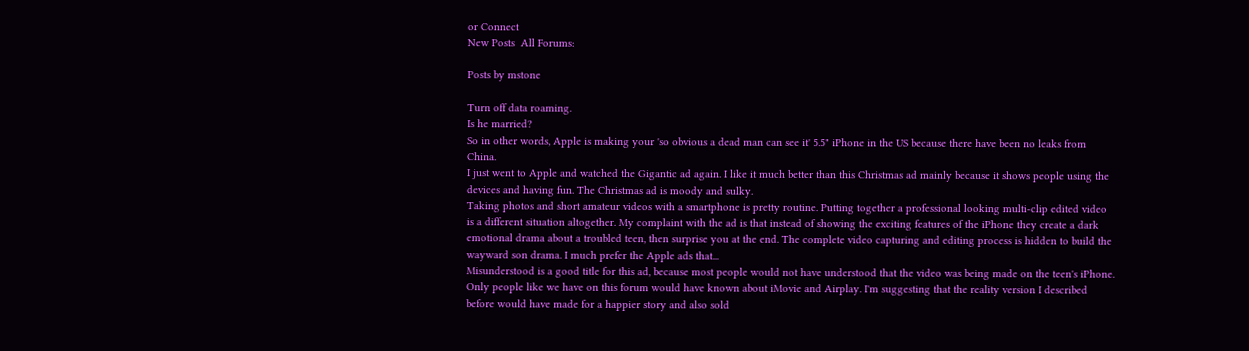or Connect
New Posts  All Forums:

Posts by mstone

Turn off data roaming.
Is he married?
So in other words, Apple is making your 'so obvious a dead man can see it' 5.5" iPhone in the US because there have been no leaks from China.
I just went to Apple and watched the Gigantic ad again. I like it much better than this Christmas ad mainly because it shows people using the devices and having fun. The Christmas ad is moody and sulky.
Taking photos and short amateur videos with a smartphone is pretty routine. Putting together a professional looking multi-clip edited video is a different situation altogether. My complaint with the ad is that instead of showing the exciting features of the iPhone they create a dark emotional drama about a troubled teen, then surprise you at the end. The complete video capturing and editing process is hidden to build the wayward son drama. I much prefer the Apple ads that...
Misunderstood is a good title for this ad, because most people would not have understood that the video was being made on the teen's iPhone. Only people like we have on this forum would have known about iMovie and Airplay. I'm suggesting that the reality version I described before would have made for a happier story and also sold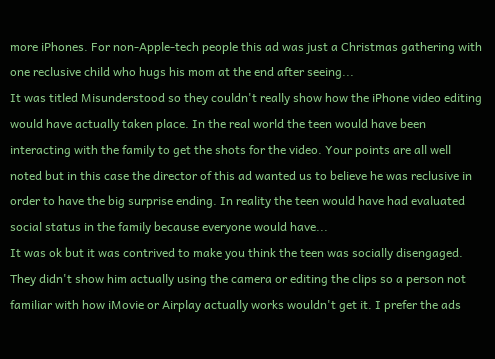more iPhones. For non-Apple-tech people this ad was just a Christmas gathering with one reclusive child who hugs his mom at the end after seeing...
It was titled Misunderstood so they couldn't really show how the iPhone video editing would have actually taken place. In the real world the teen would have been interacting with the family to get the shots for the video. Your points are all well noted but in this case the director of this ad wanted us to believe he was reclusive in order to have the big surprise ending. In reality the teen would have had evaluated social status in the family because everyone would have...
It was ok but it was contrived to make you think the teen was socially disengaged. They didn't show him actually using the camera or editing the clips so a person not familiar with how iMovie or Airplay actually works wouldn't get it. I prefer the ads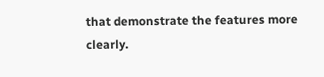that demonstrate the features more clearly.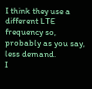I think they use a different LTE frequency so, probably as you say, less demand.
I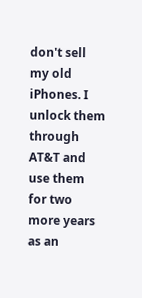don't sell my old iPhones. I unlock them through AT&T and use them for two more years as an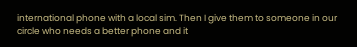international phone with a local sim. Then I give them to someone in our circle who needs a better phone and it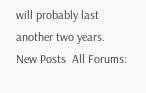will probably last another two years.
New Posts  All Forums: